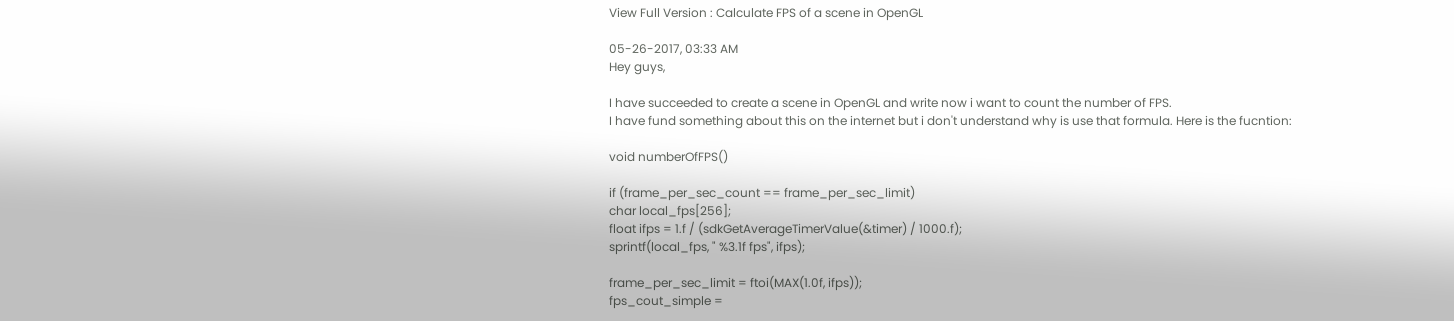View Full Version : Calculate FPS of a scene in OpenGL

05-26-2017, 03:33 AM
Hey guys,

I have succeeded to create a scene in OpenGL and write now i want to count the number of FPS.
I have fund something about this on the internet but i don't understand why is use that formula. Here is the fucntion:

void numberOfFPS()

if (frame_per_sec_count == frame_per_sec_limit)
char local_fps[256];
float ifps = 1.f / (sdkGetAverageTimerValue(&timer) / 1000.f);
sprintf(local_fps, " %3.1f fps", ifps);

frame_per_sec_limit = ftoi(MAX(1.0f, ifps));
fps_cout_simple =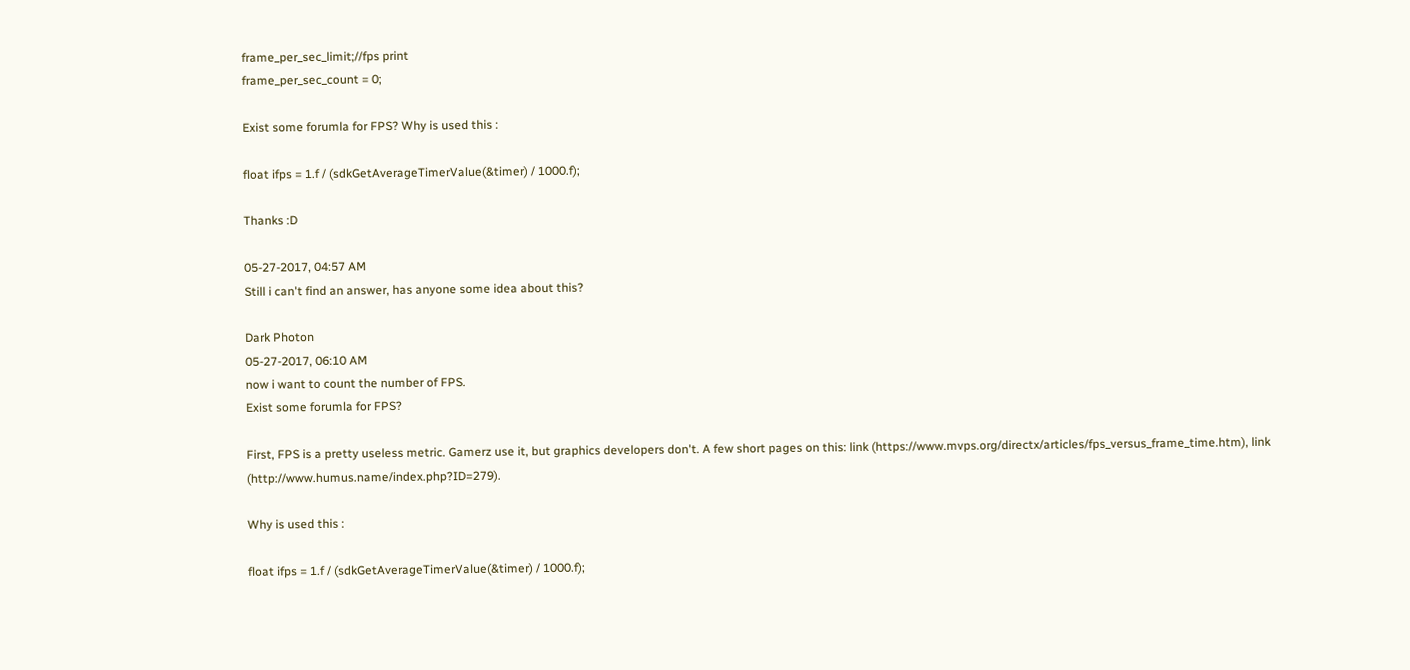frame_per_sec_limit;//fps print
frame_per_sec_count = 0;

Exist some forumla for FPS? Why is used this :

float ifps = 1.f / (sdkGetAverageTimerValue(&timer) / 1000.f);

Thanks :D

05-27-2017, 04:57 AM
Still i can't find an answer, has anyone some idea about this?

Dark Photon
05-27-2017, 06:10 AM
now i want to count the number of FPS.
Exist some forumla for FPS?

First, FPS is a pretty useless metric. Gamerz use it, but graphics developers don't. A few short pages on this: link (https://www.mvps.org/directx/articles/fps_versus_frame_time.htm), link (http://www.humus.name/index.php?ID=279).

Why is used this :

float ifps = 1.f / (sdkGetAverageTimerValue(&timer) / 1000.f);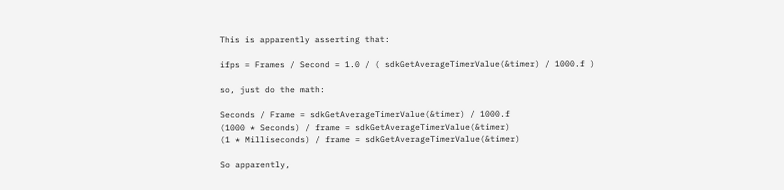This is apparently asserting that:

ifps = Frames / Second = 1.0 / ( sdkGetAverageTimerValue(&timer) / 1000.f )

so, just do the math:

Seconds / Frame = sdkGetAverageTimerValue(&timer) / 1000.f
(1000 * Seconds) / frame = sdkGetAverageTimerValue(&timer)
(1 * Milliseconds) / frame = sdkGetAverageTimerValue(&timer)

So apparently,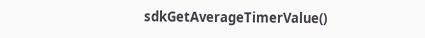sdkGetAverageTimerValue()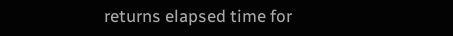returns elapsed time for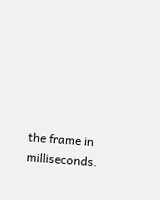the frame in milliseconds.